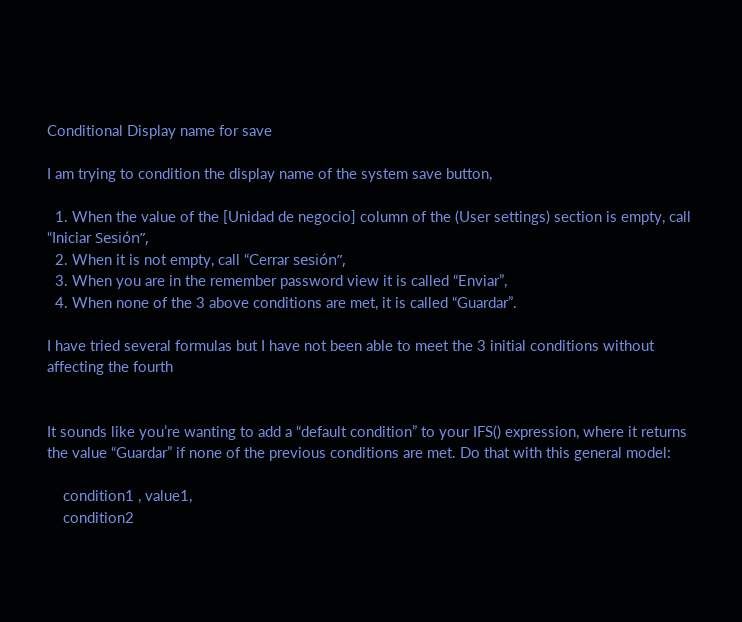Conditional Display name for save

I am trying to condition the display name of the system save button,

  1. When the value of the [Unidad de negocio] column of the (User settings) section is empty, call “Iniciar Sesión”,
  2. When it is not empty, call “Cerrar sesión”,
  3. When you are in the remember password view it is called “Enviar”,
  4. When none of the 3 above conditions are met, it is called “Guardar”.

I have tried several formulas but I have not been able to meet the 3 initial conditions without affecting the fourth


It sounds like you’re wanting to add a “default condition” to your IFS() expression, where it returns the value “Guardar” if none of the previous conditions are met. Do that with this general model:

    condition1 , value1,
    condition2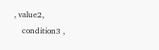, value2,
    condition3 ,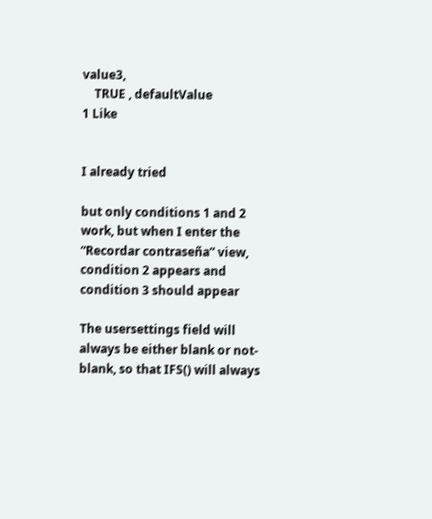value3,
    TRUE , defaultValue
1 Like


I already tried

but only conditions 1 and 2 work, but when I enter the “Recordar contraseña” view, condition 2 appears and condition 3 should appear

The usersettings field will always be either blank or not-blank, so that IFS() will always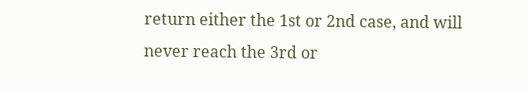return either the 1st or 2nd case, and will never reach the 3rd or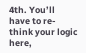4th. You’ll have to re-think your logic here,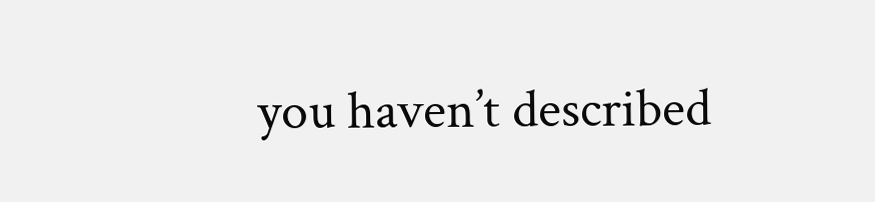you haven’t described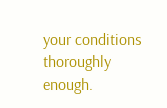your conditions thoroughly enough.